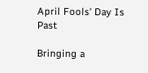April Fools' Day Is Past

Bringing a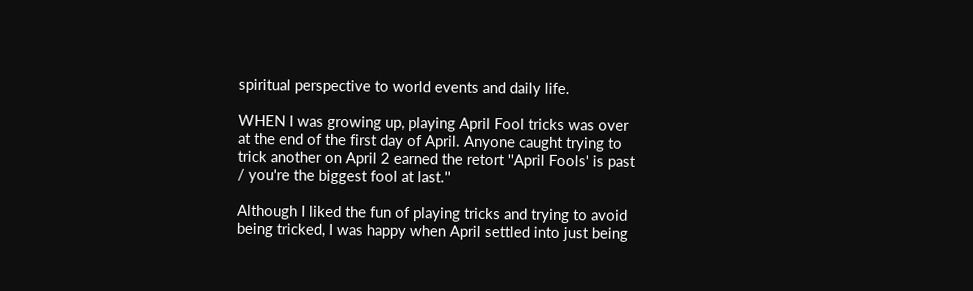spiritual perspective to world events and daily life.

WHEN I was growing up, playing April Fool tricks was over at the end of the first day of April. Anyone caught trying to trick another on April 2 earned the retort ''April Fools' is past / you're the biggest fool at last.''

Although I liked the fun of playing tricks and trying to avoid being tricked, I was happy when April settled into just being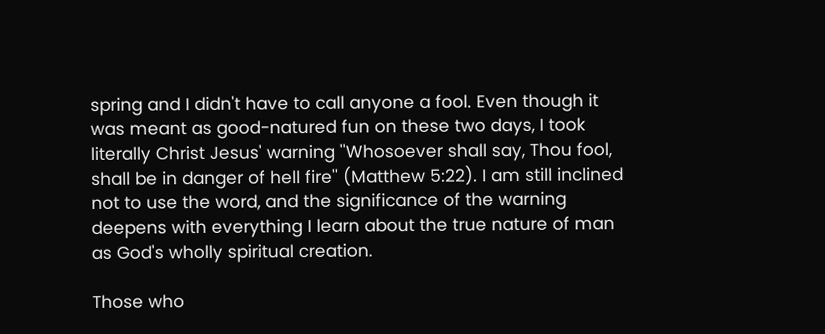spring and I didn't have to call anyone a fool. Even though it was meant as good-natured fun on these two days, I took literally Christ Jesus' warning ''Whosoever shall say, Thou fool, shall be in danger of hell fire'' (Matthew 5:22). I am still inclined not to use the word, and the significance of the warning deepens with everything I learn about the true nature of man as God's wholly spiritual creation.

Those who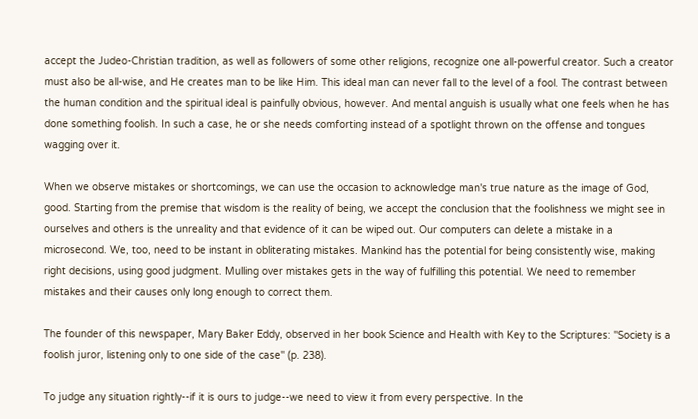accept the Judeo-Christian tradition, as well as followers of some other religions, recognize one all-powerful creator. Such a creator must also be all-wise, and He creates man to be like Him. This ideal man can never fall to the level of a fool. The contrast between the human condition and the spiritual ideal is painfully obvious, however. And mental anguish is usually what one feels when he has done something foolish. In such a case, he or she needs comforting instead of a spotlight thrown on the offense and tongues wagging over it.

When we observe mistakes or shortcomings, we can use the occasion to acknowledge man's true nature as the image of God, good. Starting from the premise that wisdom is the reality of being, we accept the conclusion that the foolishness we might see in ourselves and others is the unreality and that evidence of it can be wiped out. Our computers can delete a mistake in a microsecond. We, too, need to be instant in obliterating mistakes. Mankind has the potential for being consistently wise, making right decisions, using good judgment. Mulling over mistakes gets in the way of fulfilling this potential. We need to remember mistakes and their causes only long enough to correct them.

The founder of this newspaper, Mary Baker Eddy, observed in her book Science and Health with Key to the Scriptures: ''Society is a foolish juror, listening only to one side of the case'' (p. 238).

To judge any situation rightly--if it is ours to judge--we need to view it from every perspective. In the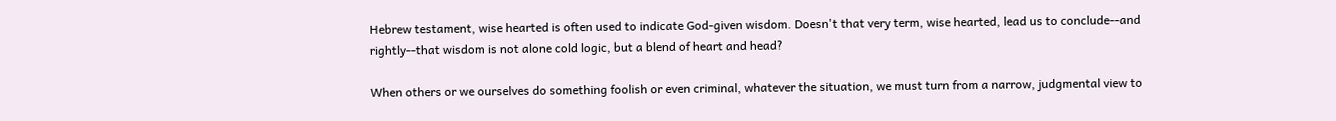Hebrew testament, wise hearted is often used to indicate God-given wisdom. Doesn't that very term, wise hearted, lead us to conclude--and rightly--that wisdom is not alone cold logic, but a blend of heart and head?

When others or we ourselves do something foolish or even criminal, whatever the situation, we must turn from a narrow, judgmental view to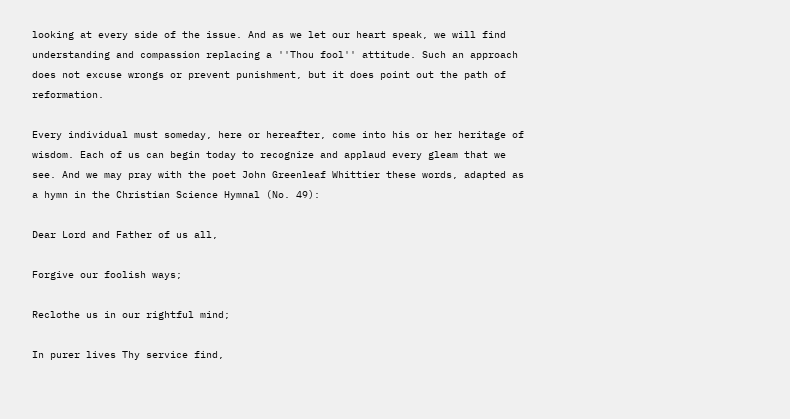looking at every side of the issue. And as we let our heart speak, we will find understanding and compassion replacing a ''Thou fool'' attitude. Such an approach does not excuse wrongs or prevent punishment, but it does point out the path of reformation.

Every individual must someday, here or hereafter, come into his or her heritage of wisdom. Each of us can begin today to recognize and applaud every gleam that we see. And we may pray with the poet John Greenleaf Whittier these words, adapted as a hymn in the Christian Science Hymnal (No. 49):

Dear Lord and Father of us all,

Forgive our foolish ways;

Reclothe us in our rightful mind;

In purer lives Thy service find,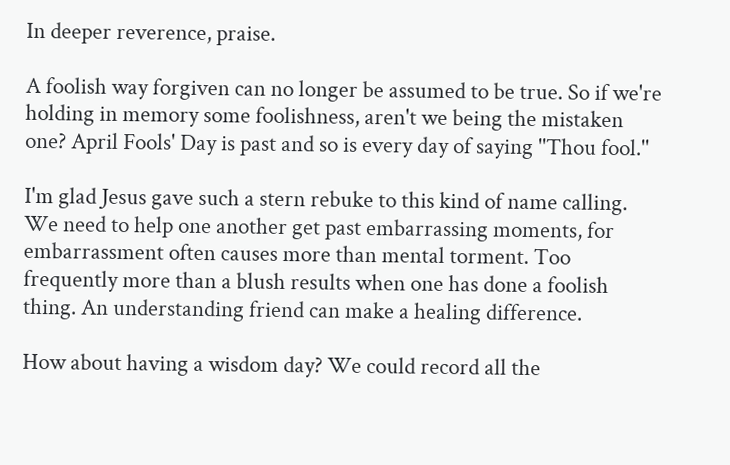In deeper reverence, praise.

A foolish way forgiven can no longer be assumed to be true. So if we're holding in memory some foolishness, aren't we being the mistaken one? April Fools' Day is past and so is every day of saying ''Thou fool.''

I'm glad Jesus gave such a stern rebuke to this kind of name calling. We need to help one another get past embarrassing moments, for embarrassment often causes more than mental torment. Too frequently more than a blush results when one has done a foolish thing. An understanding friend can make a healing difference.

How about having a wisdom day? We could record all the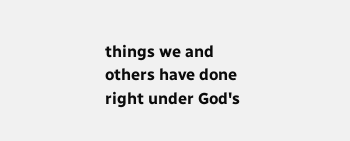things we and others have done right under God's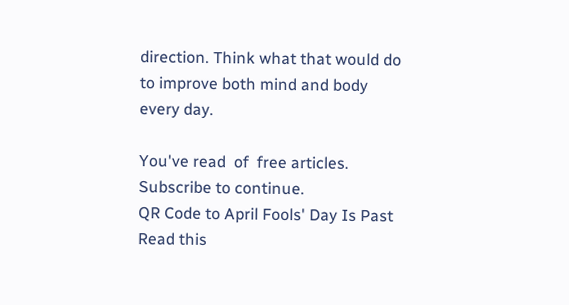direction. Think what that would do to improve both mind and body every day.

You've read  of  free articles. Subscribe to continue.
QR Code to April Fools' Day Is Past
Read this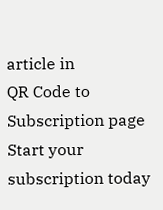article in
QR Code to Subscription page
Start your subscription today